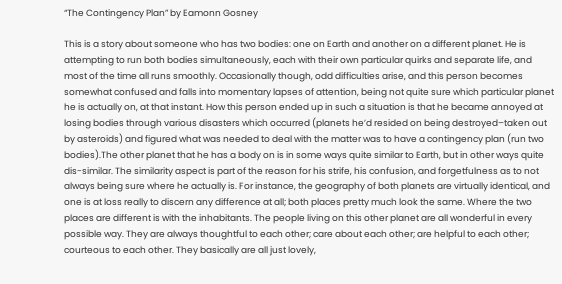“The Contingency Plan” by Eamonn Gosney

This is a story about someone who has two bodies: one on Earth and another on a different planet. He is attempting to run both bodies simultaneously, each with their own particular quirks and separate life, and most of the time all runs smoothly. Occasionally though, odd difficulties arise, and this person becomes somewhat confused and falls into momentary lapses of attention, being not quite sure which particular planet he is actually on, at that instant. How this person ended up in such a situation is that he became annoyed at losing bodies through various disasters which occurred (planets he’d resided on being destroyed–taken out by asteroids) and figured what was needed to deal with the matter was to have a contingency plan (run two bodies).The other planet that he has a body on is in some ways quite similar to Earth, but in other ways quite dis-similar. The similarity aspect is part of the reason for his strife, his confusion, and forgetfulness as to not always being sure where he actually is. For instance, the geography of both planets are virtually identical, and one is at loss really to discern any difference at all; both places pretty much look the same. Where the two places are different is with the inhabitants. The people living on this other planet are all wonderful in every possible way. They are always thoughtful to each other; care about each other; are helpful to each other; courteous to each other. They basically are all just lovely,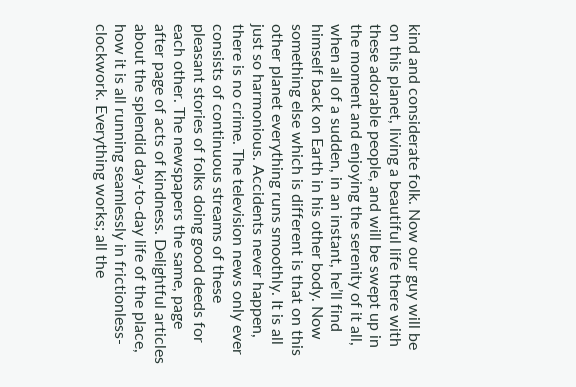kind and considerate folk. Now our guy will be on this planet, living a beautiful life there with these adorable people, and will be swept up in the moment and enjoying the serenity of it all, when all of a sudden, in an instant, he’ll find himself back on Earth in his other body. Now something else which is different is that on this other planet everything runs smoothly. It is all just so harmonious. Accidents never happen, there is no crime. The television news only ever consists of continuous streams of these pleasant stories of folks doing good deeds for each other. The newspapers the same, page after page of acts of kindness. Delightful articles about the splendid day-to-day life of the place, how it is all running seamlessly in frictionless-clockwork. Everything works; all the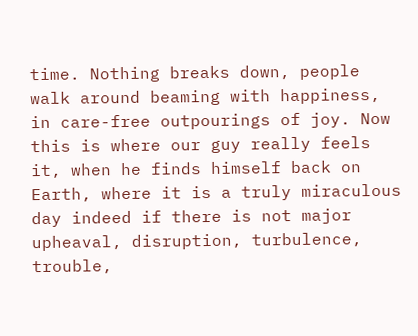time. Nothing breaks down, people walk around beaming with happiness, in care-free outpourings of joy. Now this is where our guy really feels it, when he finds himself back on Earth, where it is a truly miraculous day indeed if there is not major upheaval, disruption, turbulence, trouble,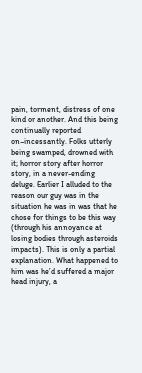pain, torment, distress of one kind or another. And this being continually reported on–incessantly. Folks utterly being swamped, drowned with it; horror story after horror story, in a never-ending deluge. Earlier I alluded to the reason our guy was in the situation he was in was that he chose for things to be this way (through his annoyance at losing bodies through asteroids impacts). This is only a partial explanation. What happened to him was he’d suffered a major head injury, a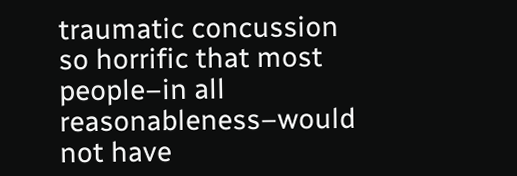traumatic concussion so horrific that most people–in all reasonableness–would not have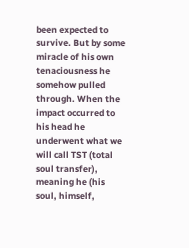been expected to survive. But by some miracle of his own tenaciousness he somehow pulled through. When the impact occurred to his head he underwent what we will call TST (total soul transfer), meaning he (his soul, himself,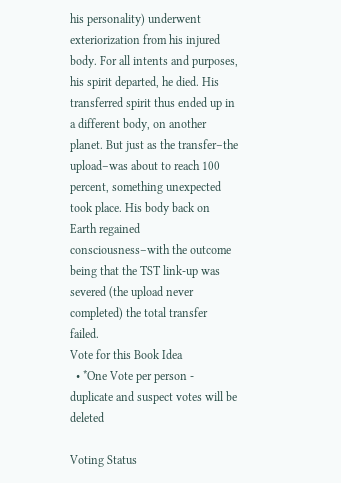his personality) underwent exteriorization from his injured body. For all intents and purposes, his spirit departed, he died. His transferred spirit thus ended up in a different body, on another planet. But just as the transfer–the upload–was about to reach 100 percent, something unexpected took place. His body back on Earth regained consciousness–with the outcome being that the TST link-up was severed (the upload never completed) the total transfer failed.
Vote for this Book Idea
  • *One Vote per person - duplicate and suspect votes will be deleted

Voting Status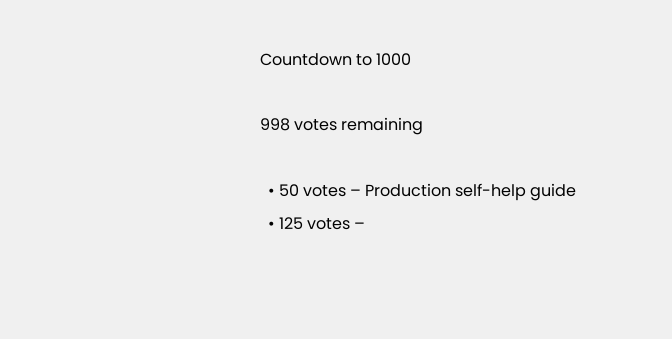Countdown to 1000

998 votes remaining

  • 50 votes – Production self-help guide
  • 125 votes –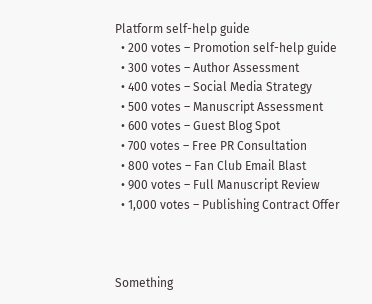Platform self-help guide
  • 200 votes – Promotion self-help guide
  • 300 votes – Author Assessment
  • 400 votes – Social Media Strategy
  • 500 votes – Manuscript Assessment
  • 600 votes – Guest Blog Spot
  • 700 votes – Free PR Consultation
  • 800 votes – Fan Club Email Blast
  • 900 votes – Full Manuscript Review
  • 1,000 votes – Publishing Contract Offer



Something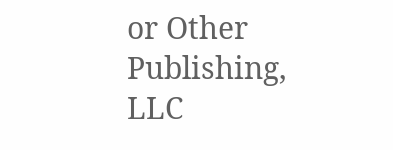or Other Publishing, LLC